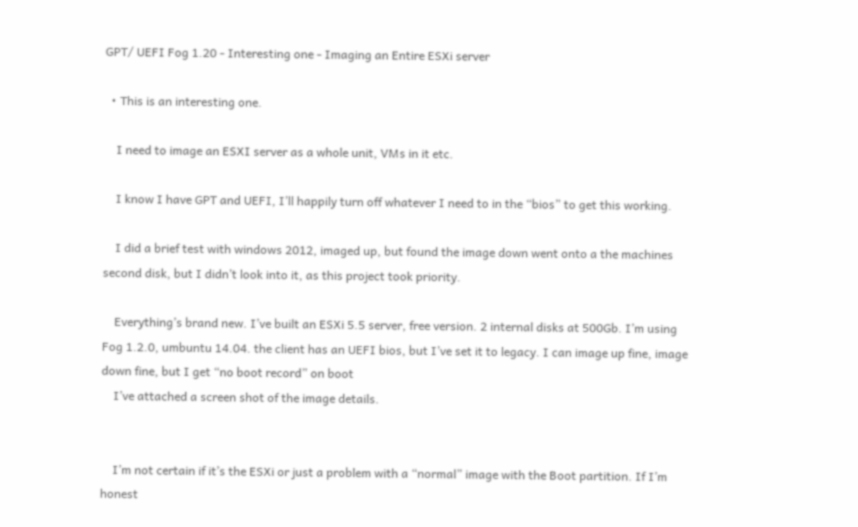GPT/ UEFI Fog 1.20 - Interesting one - Imaging an Entire ESXi server

  • This is an interesting one.

    I need to image an ESXI server as a whole unit, VMs in it etc.

    I know I have GPT and UEFI, I’ll happily turn off whatever I need to in the “bios” to get this working.

    I did a brief test with windows 2012, imaged up, but found the image down went onto a the machines second disk, but I didn’t look into it, as this project took priority.

    Everything’s brand new. I’ve built an ESXi 5.5 server, free version. 2 internal disks at 500Gb. I’m using Fog 1.2.0, umbuntu 14.04. the client has an UEFI bios, but I’ve set it to legacy. I can image up fine, image down fine, but I get “no boot record” on boot
    I’ve attached a screen shot of the image details.


    I’m not certain if it’s the ESXi or just a problem with a “normal” image with the Boot partition. If I’m honest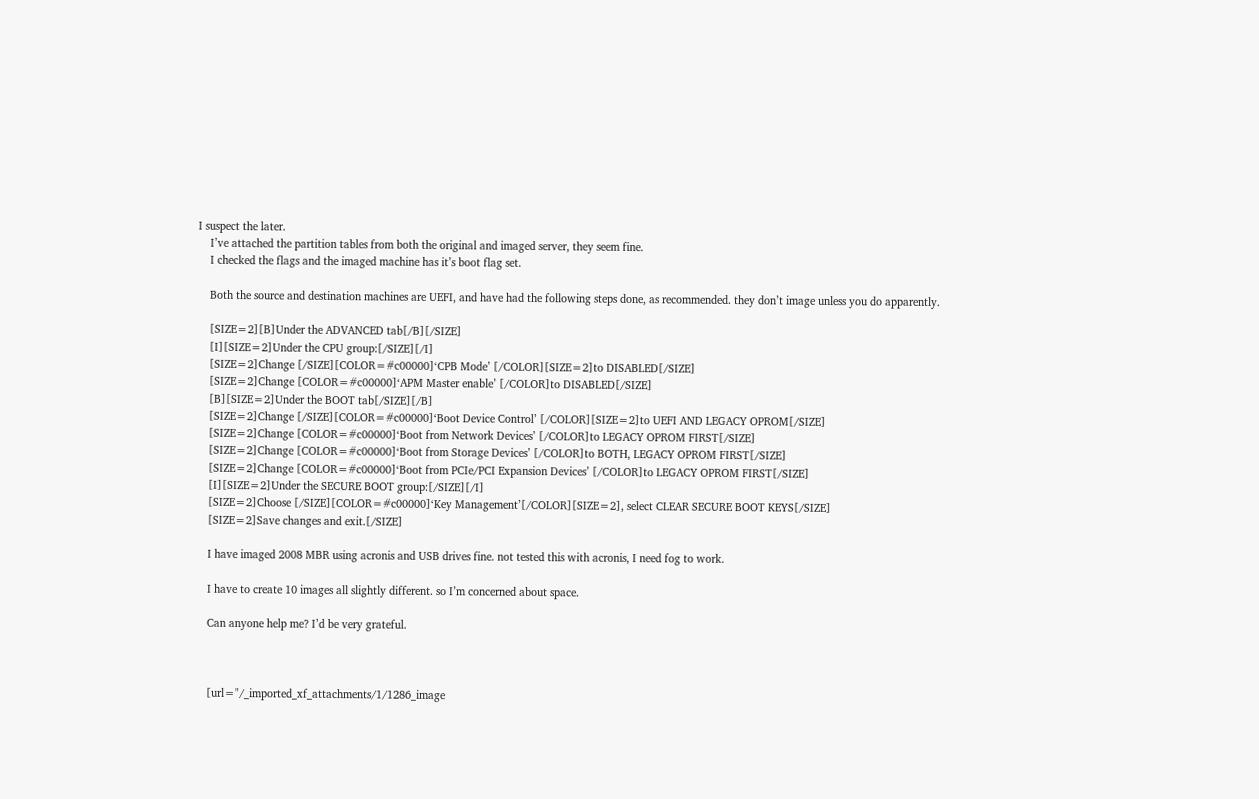I suspect the later.
    I’ve attached the partition tables from both the original and imaged server, they seem fine.
    I checked the flags and the imaged machine has it’s boot flag set.

    Both the source and destination machines are UEFI, and have had the following steps done, as recommended. they don’t image unless you do apparently.

    [SIZE=2][B]Under the ADVANCED tab[/B][/SIZE]
    [I][SIZE=2]Under the CPU group:[/SIZE][/I]
    [SIZE=2]Change [/SIZE][COLOR=#c00000]‘CPB Mode’ [/COLOR][SIZE=2]to DISABLED[/SIZE]
    [SIZE=2]Change [COLOR=#c00000]‘APM Master enable’ [/COLOR]to DISABLED[/SIZE]
    [B][SIZE=2]Under the BOOT tab[/SIZE][/B]
    [SIZE=2]Change [/SIZE][COLOR=#c00000]‘Boot Device Control’ [/COLOR][SIZE=2]to UEFI AND LEGACY OPROM[/SIZE]
    [SIZE=2]Change [COLOR=#c00000]‘Boot from Network Devices’ [/COLOR]to LEGACY OPROM FIRST[/SIZE]
    [SIZE=2]Change [COLOR=#c00000]‘Boot from Storage Devices’ [/COLOR]to BOTH, LEGACY OPROM FIRST[/SIZE]
    [SIZE=2]Change [COLOR=#c00000]‘Boot from PCIe/PCI Expansion Devices’ [/COLOR]to LEGACY OPROM FIRST[/SIZE]
    [I][SIZE=2]Under the SECURE BOOT group:[/SIZE][/I]
    [SIZE=2]Choose [/SIZE][COLOR=#c00000]‘Key Management’[/COLOR][SIZE=2], select CLEAR SECURE BOOT KEYS[/SIZE]
    [SIZE=2]Save changes and exit.[/SIZE]

    I have imaged 2008 MBR using acronis and USB drives fine. not tested this with acronis, I need fog to work.

    I have to create 10 images all slightly different. so I’m concerned about space.

    Can anyone help me? I’d be very grateful.



    [url="/_imported_xf_attachments/1/1286_image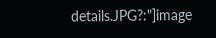details.JPG?:"]image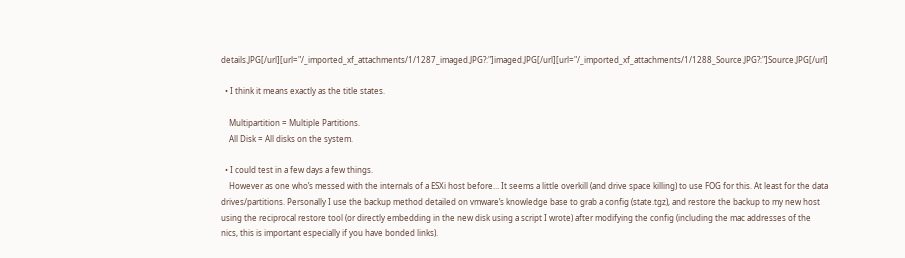details.JPG[/url][url="/_imported_xf_attachments/1/1287_imaged.JPG?:"]imaged.JPG[/url][url="/_imported_xf_attachments/1/1288_Source.JPG?:"]Source.JPG[/url]

  • I think it means exactly as the title states.

    Multipartition = Multiple Partitions.
    All Disk = All disks on the system.

  • I could test in a few days a few things.
    However as one who’s messed with the internals of a ESXi host before… It seems a little overkill (and drive space killing) to use FOG for this. At least for the data drives/partitions. Personally I use the backup method detailed on vmware’s knowledge base to grab a config (state.tgz), and restore the backup to my new host using the reciprocal restore tool (or directly embedding in the new disk using a script I wrote) after modifying the config (including the mac addresses of the nics, this is important especially if you have bonded links).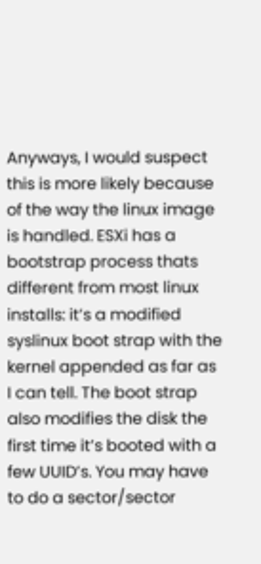Anyways, I would suspect this is more likely because of the way the linux image is handled. ESXi has a bootstrap process thats different from most linux installs: it’s a modified syslinux boot strap with the kernel appended as far as I can tell. The boot strap also modifies the disk the first time it’s booted with a few UUID’s. You may have to do a sector/sector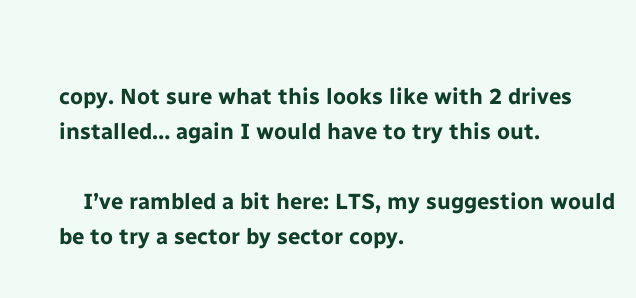copy. Not sure what this looks like with 2 drives installed… again I would have to try this out.

    I’ve rambled a bit here: LTS, my suggestion would be to try a sector by sector copy.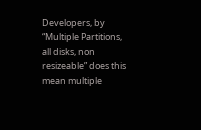Developers, by “Multiple Partitions, all disks, non resizeable” does this mean multiple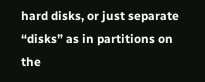hard disks, or just separate “disks” as in partitions on the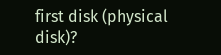first disk (physical disk)?